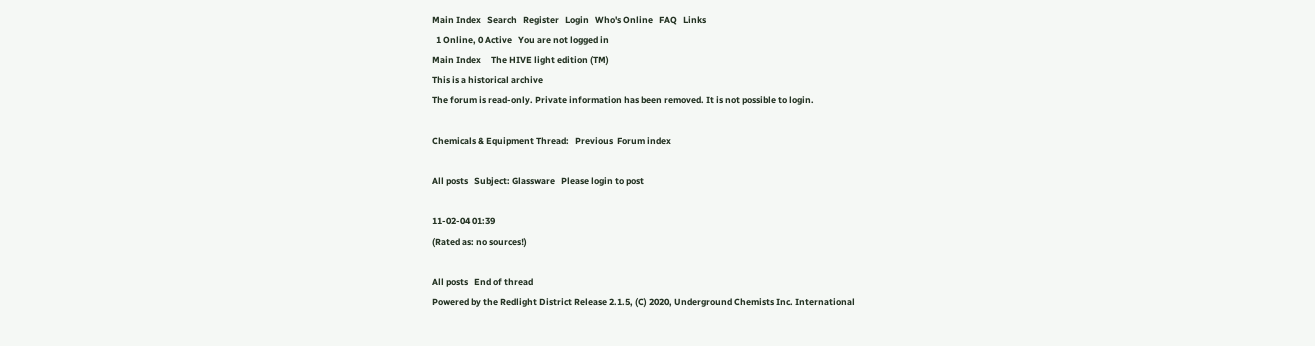Main Index   Search   Register   Login   Who's Online   FAQ   Links
  1 Online, 0 Active   You are not logged in
Main Index     The HIVE light edition (TM)
This is a historical archive
The forum is read-only. Private information has been removed. It is not possible to login.

Chemicals & Equipment Thread:   Previous  Forum index

All posts   Subject: Glassware   Please login to post

11-02-04 01:39
(Rated as: no sources!)

All posts   End of thread
Powered by the Redlight District Release 2.1.5, (C) 2020, Underground Chemists Inc. International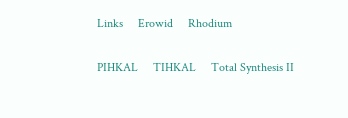Links     Erowid     Rhodium

PIHKAL     TIHKAL     Total Synthesis II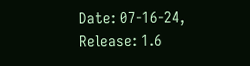Date: 07-16-24, Release: 1.6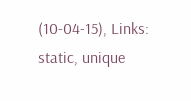(10-04-15), Links: static, unique